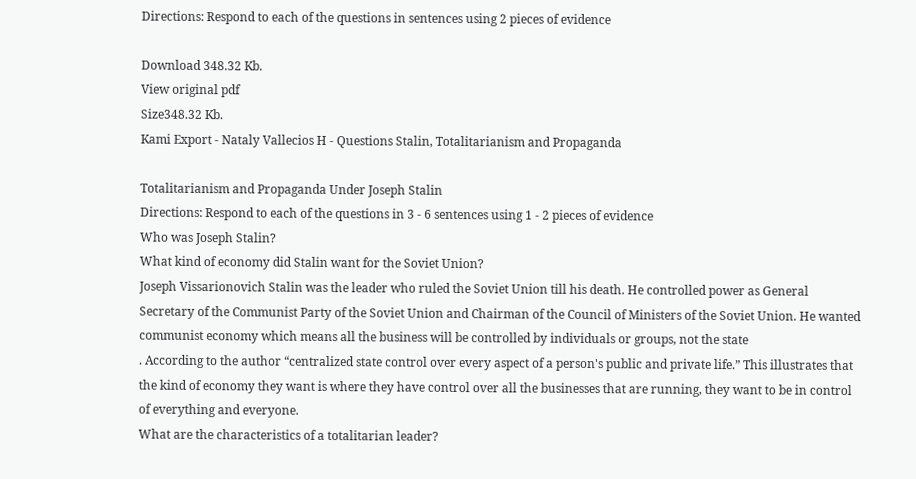Directions: Respond to each of the questions in sentences using 2 pieces of evidence

Download 348.32 Kb.
View original pdf
Size348.32 Kb.
Kami Export - Nataly Vallecios H - Questions Stalin, Totalitarianism and Propaganda

Totalitarianism and Propaganda Under Joseph Stalin
Directions: Respond to each of the questions in 3 - 6 sentences using 1 - 2 pieces of evidence
Who was Joseph Stalin?
What kind of economy did Stalin want for the Soviet Union?
Joseph Vissarionovich Stalin was the leader who ruled the Soviet Union till his death. He controlled power as General Secretary of the Communist Party of the Soviet Union and Chairman of the Council of Ministers of the Soviet Union. He wanted communist economy which means all the business will be controlled by individuals or groups, not the state
. According to the author “centralized state control over every aspect of a person's public and private life.” This illustrates that the kind of economy they want is where they have control over all the businesses that are running, they want to be in control of everything and everyone.
What are the characteristics of a totalitarian leader?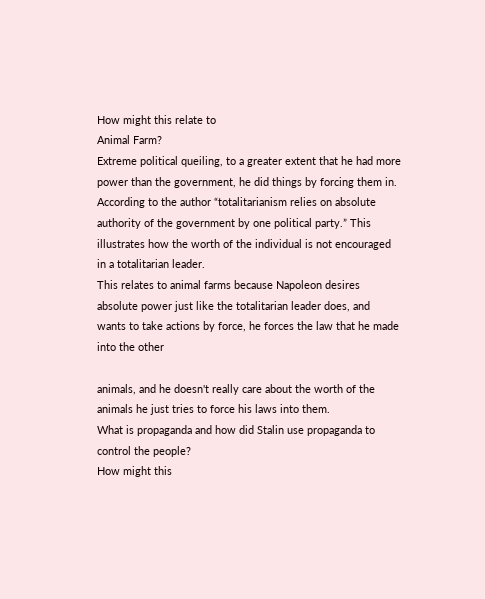How might this relate to
Animal Farm?
Extreme political queiling, to a greater extent that he had more power than the government, he did things by forcing them in. According to the author “totalitarianism relies on absolute authority of the government by one political party.” This illustrates how the worth of the individual is not encouraged in a totalitarian leader.
This relates to animal farms because Napoleon desires absolute power just like the totalitarian leader does, and wants to take actions by force, he forces the law that he made into the other

animals, and he doesn't really care about the worth of the animals he just tries to force his laws into them.
What is propaganda and how did Stalin use propaganda to control the people?
How might this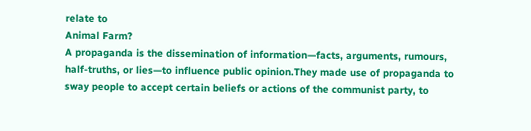relate to
Animal Farm?
A propaganda is the dissemination of information—facts, arguments, rumours, half-truths, or lies—to influence public opinion.They made use of propaganda to sway people to accept certain beliefs or actions of the communist party, to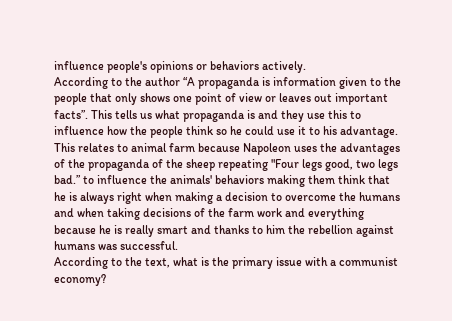influence people's opinions or behaviors actively.
According to the author “A propaganda is information given to the people that only shows one point of view or leaves out important facts”. This tells us what propaganda is and they use this to influence how the people think so he could use it to his advantage.
This relates to animal farm because Napoleon uses the advantages of the propaganda of the sheep repeating "Four legs good, two legs bad.” to influence the animals' behaviors making them think that he is always right when making a decision to overcome the humans and when taking decisions of the farm work and everything because he is really smart and thanks to him the rebellion against humans was successful.
According to the text, what is the primary issue with a communist economy?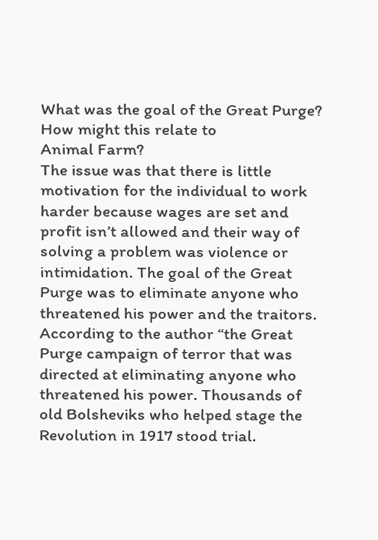What was the goal of the Great Purge? How might this relate to
Animal Farm?
The issue was that there is little motivation for the individual to work harder because wages are set and profit isn’t allowed and their way of solving a problem was violence or intimidation. The goal of the Great Purge was to eliminate anyone who threatened his power and the traitors. According to the author “the Great Purge campaign of terror that was directed at eliminating anyone who threatened his power. Thousands of old Bolsheviks who helped stage the Revolution in 1917 stood trial.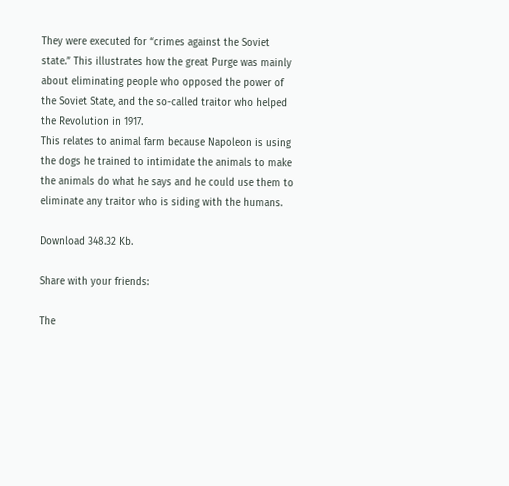They were executed for “crimes against the Soviet state.” This illustrates how the great Purge was mainly about eliminating people who opposed the power of the Soviet State, and the so-called traitor who helped the Revolution in 1917.
This relates to animal farm because Napoleon is using the dogs he trained to intimidate the animals to make the animals do what he says and he could use them to eliminate any traitor who is siding with the humans.

Download 348.32 Kb.

Share with your friends:

The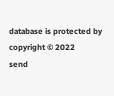database is protected by copyright © 2022
send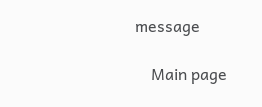message

    Main page